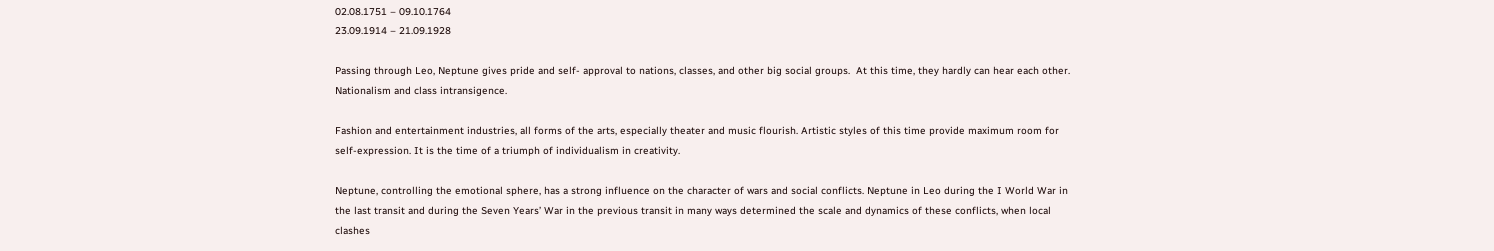02.08.1751 – 09.10.1764
23.09.1914 – 21.09.1928

Passing through Leo, Neptune gives pride and self- approval to nations, classes, and other big social groups.  At this time, they hardly can hear each other. Nationalism and class intransigence.

Fashion and entertainment industries, all forms of the arts, especially theater and music flourish. Artistic styles of this time provide maximum room for self-expression. It is the time of a triumph of individualism in creativity.

Neptune, controlling the emotional sphere, has a strong influence on the character of wars and social conflicts. Neptune in Leo during the I World War in the last transit and during the Seven Years’ War in the previous transit in many ways determined the scale and dynamics of these conflicts, when local clashes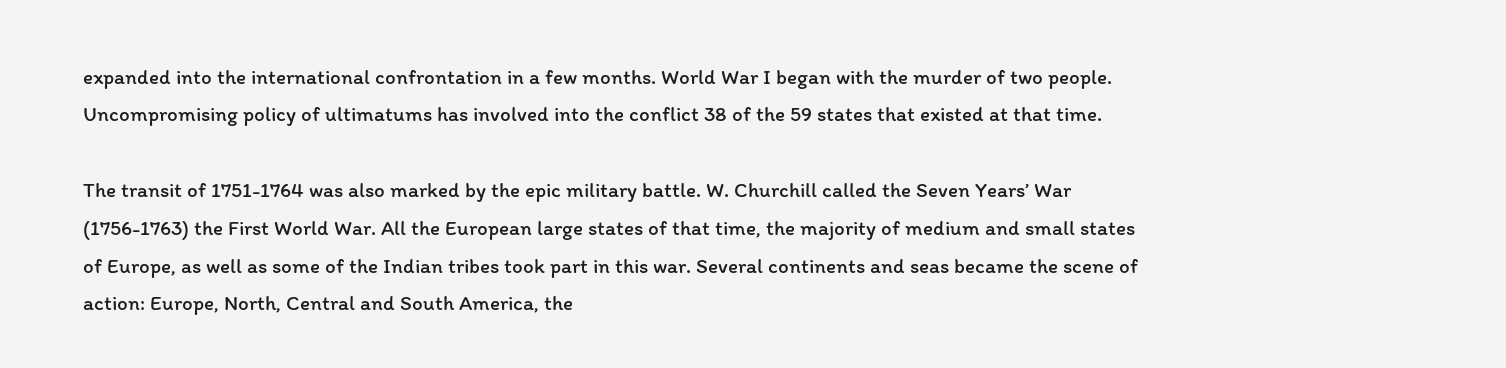expanded into the international confrontation in a few months. World War I began with the murder of two people. Uncompromising policy of ultimatums has involved into the conflict 38 of the 59 states that existed at that time.

The transit of 1751-1764 was also marked by the epic military battle. W. Churchill called the Seven Years’ War (1756-1763) the First World War. All the European large states of that time, the majority of medium and small states of Europe, as well as some of the Indian tribes took part in this war. Several continents and seas became the scene of action: Europe, North, Central and South America, the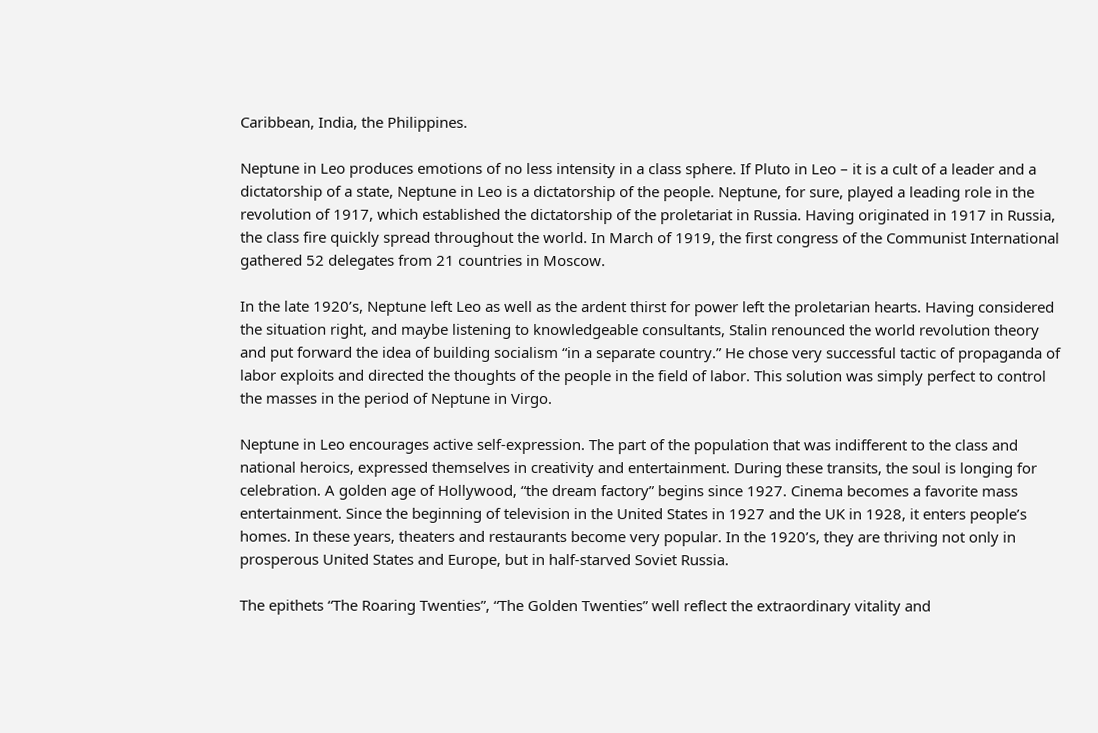Caribbean, India, the Philippines.

Neptune in Leo produces emotions of no less intensity in a class sphere. If Pluto in Leo – it is a cult of a leader and a dictatorship of a state, Neptune in Leo is a dictatorship of the people. Neptune, for sure, played a leading role in the revolution of 1917, which established the dictatorship of the proletariat in Russia. Having originated in 1917 in Russia, the class fire quickly spread throughout the world. In March of 1919, the first congress of the Communist International gathered 52 delegates from 21 countries in Moscow.

In the late 1920’s, Neptune left Leo as well as the ardent thirst for power left the proletarian hearts. Having considered the situation right, and maybe listening to knowledgeable consultants, Stalin renounced the world revolution theory and put forward the idea of building socialism “in a separate country.” He chose very successful tactic of propaganda of labor exploits and directed the thoughts of the people in the field of labor. This solution was simply perfect to control the masses in the period of Neptune in Virgo.

Neptune in Leo encourages active self-expression. The part of the population that was indifferent to the class and national heroics, expressed themselves in creativity and entertainment. During these transits, the soul is longing for celebration. A golden age of Hollywood, “the dream factory” begins since 1927. Cinema becomes a favorite mass entertainment. Since the beginning of television in the United States in 1927 and the UK in 1928, it enters people’s homes. In these years, theaters and restaurants become very popular. In the 1920’s, they are thriving not only in prosperous United States and Europe, but in half-starved Soviet Russia.

The epithets “The Roaring Twenties”, “The Golden Twenties” well reflect the extraordinary vitality and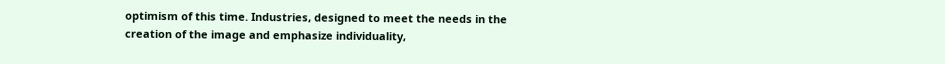optimism of this time. Industries, designed to meet the needs in the creation of the image and emphasize individuality,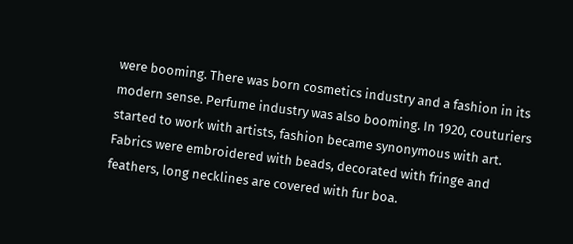were booming. There was born cosmetics industry and a fashion in its modern sense. Perfume industry was also booming. In 1920, couturiers started to work with artists, fashion became synonymous with art. Fabrics were embroidered with beads, decorated with fringe and feathers, long necklines are covered with fur boa.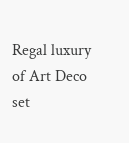Regal luxury of Art Deco set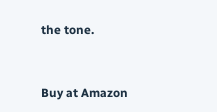the tone.


Buy at Amazon